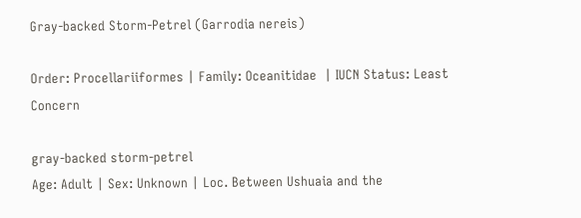Gray-backed Storm-Petrel (Garrodia nereis)

Order: Procellariiformes | Family: Oceanitidae  | IUCN Status: Least Concern

gray-backed storm-petrel
Age: Adult | Sex: Unknown | Loc. Between Ushuaia and the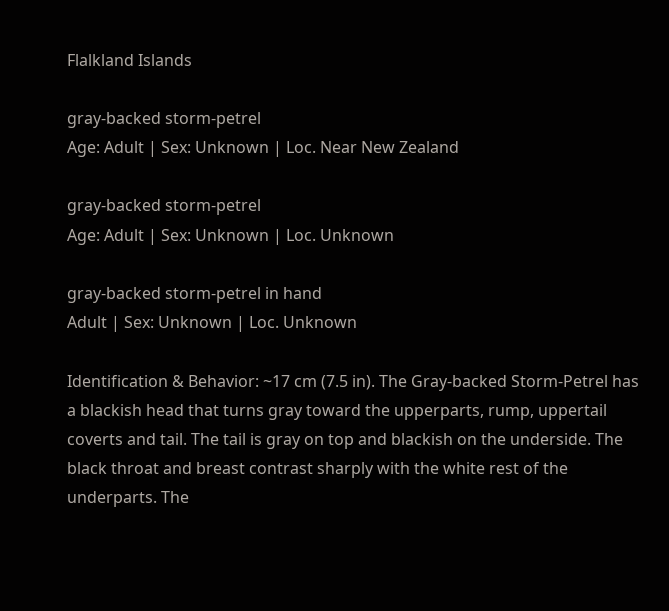Flalkland Islands

gray-backed storm-petrel
Age: Adult | Sex: Unknown | Loc. Near New Zealand

gray-backed storm-petrel
Age: Adult | Sex: Unknown | Loc. Unknown

gray-backed storm-petrel in hand
Adult | Sex: Unknown | Loc. Unknown

Identification & Behavior: ~17 cm (7.5 in). The Gray-backed Storm-Petrel has a blackish head that turns gray toward the upperparts, rump, uppertail coverts and tail. The tail is gray on top and blackish on the underside. The black throat and breast contrast sharply with the white rest of the underparts. The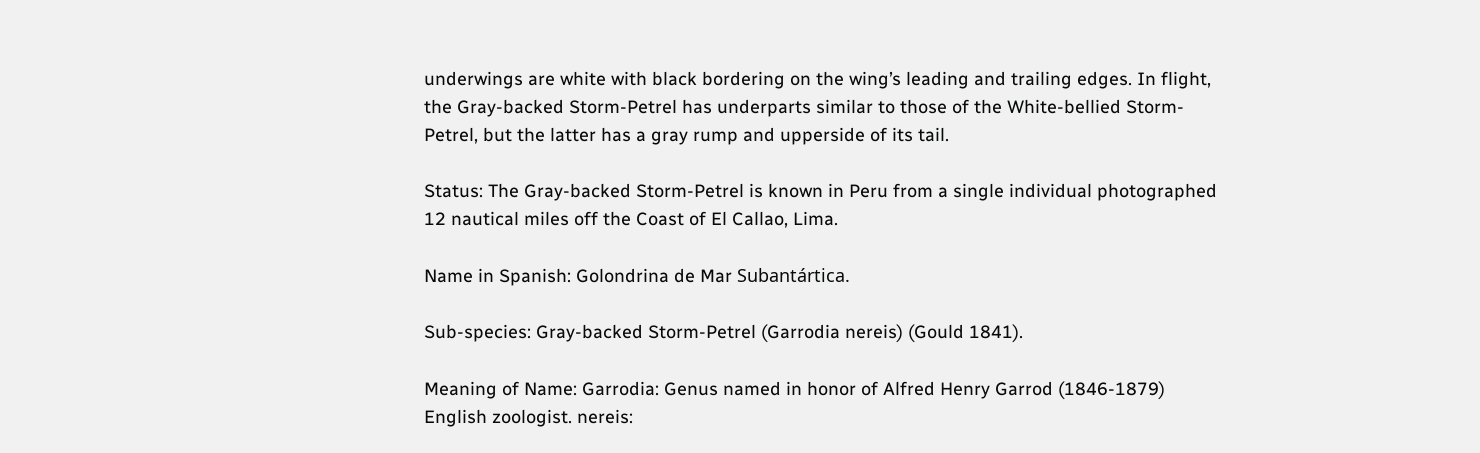underwings are white with black bordering on the wing’s leading and trailing edges. In flight, the Gray-backed Storm-Petrel has underparts similar to those of the White-bellied Storm-Petrel, but the latter has a gray rump and upperside of its tail.

Status: The Gray-backed Storm-Petrel is known in Peru from a single individual photographed 12 nautical miles off the Coast of El Callao, Lima.

Name in Spanish: Golondrina de Mar Subantártica.

Sub-species: Gray-backed Storm-Petrel (Garrodia nereis) (Gould 1841).

Meaning of Name: Garrodia: Genus named in honor of Alfred Henry Garrod (1846-1879) English zoologist. nereis: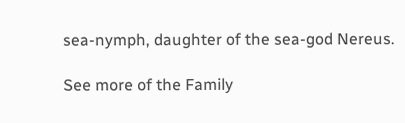sea-nymph, daughter of the sea-god Nereus.

See more of the Family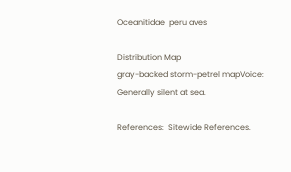Oceanitidae  peru aves

Distribution Map
gray-backed storm-petrel mapVoice:
Generally silent at sea.

References:  Sitewide References.